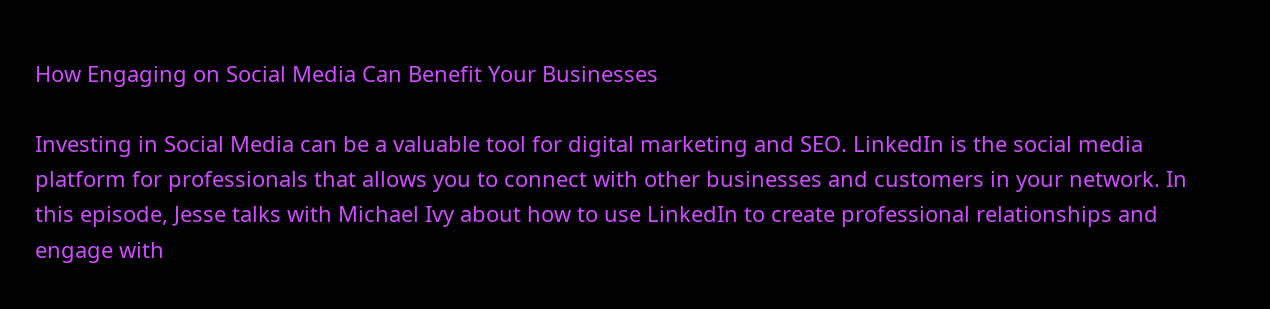How Engaging on Social Media Can Benefit Your Businesses

Investing in Social Media can be a valuable tool for digital marketing and SEO. LinkedIn is the social media platform for professionals that allows you to connect with other businesses and customers in your network. In this episode, Jesse talks with Michael Ivy about how to use LinkedIn to create professional relationships and engage with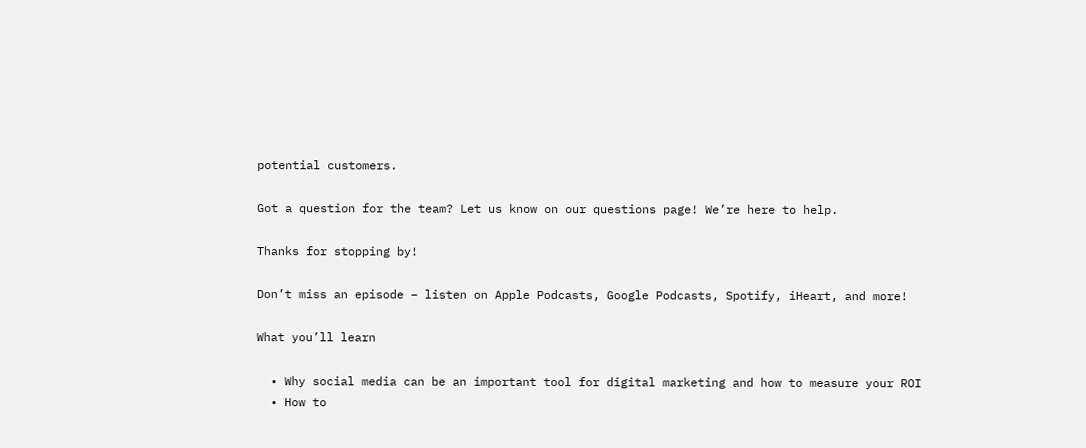potential customers.

Got a question for the team? Let us know on our questions page! We’re here to help.

Thanks for stopping by!

Don’t miss an episode – listen on Apple Podcasts, Google Podcasts, Spotify, iHeart, and more!

What you’ll learn

  • Why social media can be an important tool for digital marketing and how to measure your ROI
  • How to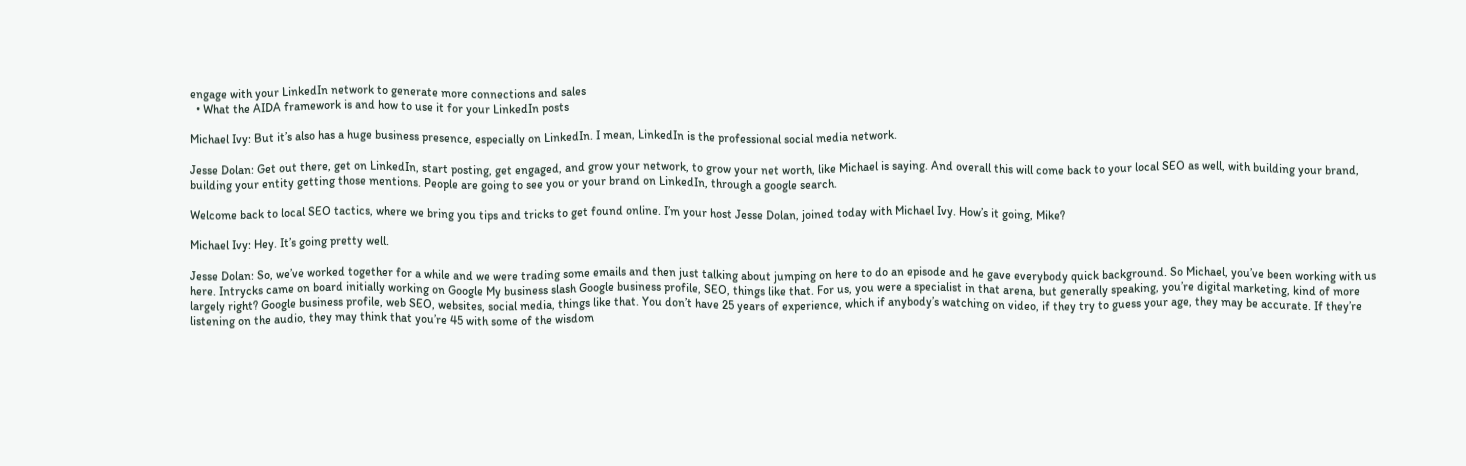engage with your LinkedIn network to generate more connections and sales
  • What the AIDA framework is and how to use it for your LinkedIn posts

Michael Ivy: But it’s also has a huge business presence, especially on LinkedIn. I mean, LinkedIn is the professional social media network.

Jesse Dolan: Get out there, get on LinkedIn, start posting, get engaged, and grow your network, to grow your net worth, like Michael is saying. And overall this will come back to your local SEO as well, with building your brand, building your entity getting those mentions. People are going to see you or your brand on LinkedIn, through a google search.

Welcome back to local SEO tactics, where we bring you tips and tricks to get found online. I’m your host Jesse Dolan, joined today with Michael Ivy. How’s it going, Mike?

Michael Ivy: Hey. It’s going pretty well.

Jesse Dolan: So, we’ve worked together for a while and we were trading some emails and then just talking about jumping on here to do an episode and he gave everybody quick background. So Michael, you’ve been working with us here. Intrycks came on board initially working on Google My business slash Google business profile, SEO, things like that. For us, you were a specialist in that arena, but generally speaking, you’re digital marketing, kind of more largely right? Google business profile, web SEO, websites, social media, things like that. You don’t have 25 years of experience, which if anybody’s watching on video, if they try to guess your age, they may be accurate. If they’re listening on the audio, they may think that you’re 45 with some of the wisdom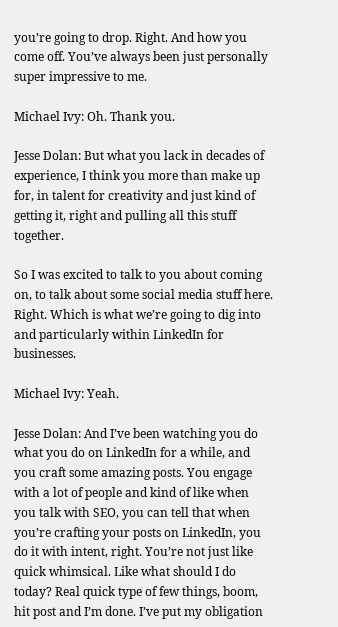you’re going to drop. Right. And how you come off. You’ve always been just personally super impressive to me.

Michael Ivy: Oh. Thank you.

Jesse Dolan: But what you lack in decades of experience, I think you more than make up for, in talent for creativity and just kind of getting it, right and pulling all this stuff together.

So I was excited to talk to you about coming on, to talk about some social media stuff here. Right. Which is what we’re going to dig into and particularly within LinkedIn for businesses.

Michael Ivy: Yeah.

Jesse Dolan: And I’ve been watching you do what you do on LinkedIn for a while, and you craft some amazing posts. You engage with a lot of people and kind of like when you talk with SEO, you can tell that when you’re crafting your posts on LinkedIn, you do it with intent, right. You’re not just like quick whimsical. Like what should I do today? Real quick type of few things, boom, hit post and I’m done. I’ve put my obligation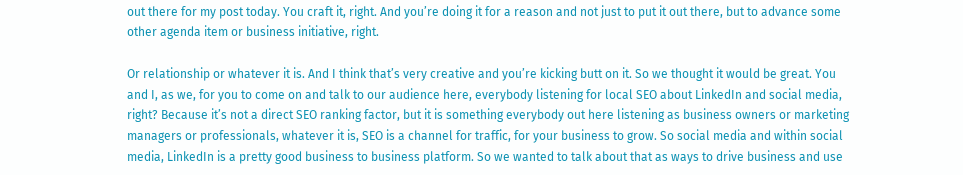out there for my post today. You craft it, right. And you’re doing it for a reason and not just to put it out there, but to advance some other agenda item or business initiative, right.

Or relationship or whatever it is. And I think that’s very creative and you’re kicking butt on it. So we thought it would be great. You and I, as we, for you to come on and talk to our audience here, everybody listening for local SEO about LinkedIn and social media, right? Because it’s not a direct SEO ranking factor, but it is something everybody out here listening as business owners or marketing managers or professionals, whatever it is, SEO is a channel for traffic, for your business to grow. So social media and within social media, LinkedIn is a pretty good business to business platform. So we wanted to talk about that as ways to drive business and use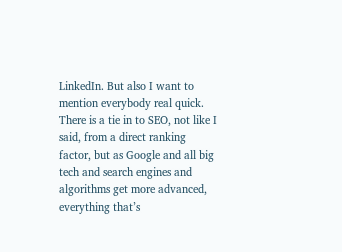LinkedIn. But also I want to mention everybody real quick. There is a tie in to SEO, not like I said, from a direct ranking factor, but as Google and all big tech and search engines and algorithms get more advanced, everything that’s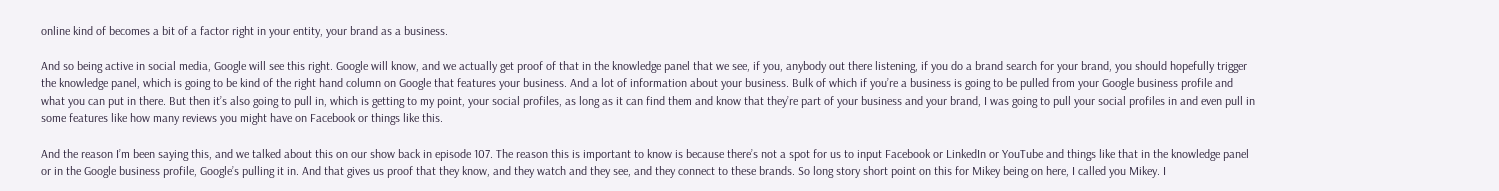online kind of becomes a bit of a factor right in your entity, your brand as a business.

And so being active in social media, Google will see this right. Google will know, and we actually get proof of that in the knowledge panel that we see, if you, anybody out there listening, if you do a brand search for your brand, you should hopefully trigger the knowledge panel, which is going to be kind of the right hand column on Google that features your business. And a lot of information about your business. Bulk of which if you’re a business is going to be pulled from your Google business profile and what you can put in there. But then it’s also going to pull in, which is getting to my point, your social profiles, as long as it can find them and know that they’re part of your business and your brand, I was going to pull your social profiles in and even pull in some features like how many reviews you might have on Facebook or things like this.

And the reason I’m been saying this, and we talked about this on our show back in episode 107. The reason this is important to know is because there’s not a spot for us to input Facebook or LinkedIn or YouTube and things like that in the knowledge panel or in the Google business profile, Google’s pulling it in. And that gives us proof that they know, and they watch and they see, and they connect to these brands. So long story short point on this for Mikey being on here, I called you Mikey. I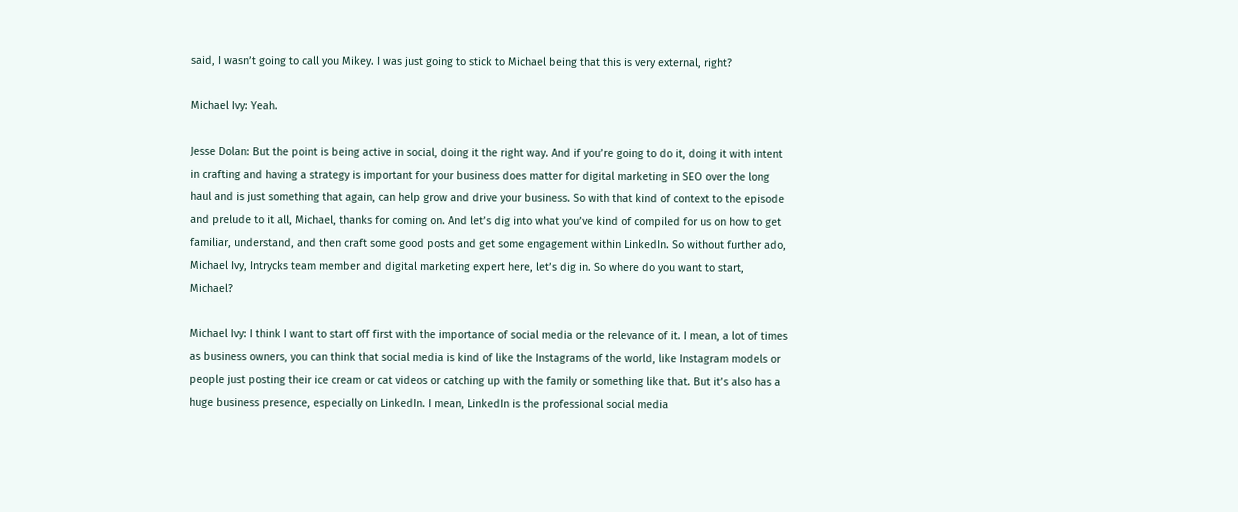said, I wasn’t going to call you Mikey. I was just going to stick to Michael being that this is very external, right?

Michael Ivy: Yeah.

Jesse Dolan: But the point is being active in social, doing it the right way. And if you’re going to do it, doing it with intent in crafting and having a strategy is important for your business does matter for digital marketing in SEO over the long haul and is just something that again, can help grow and drive your business. So with that kind of context to the episode and prelude to it all, Michael, thanks for coming on. And let’s dig into what you’ve kind of compiled for us on how to get familiar, understand, and then craft some good posts and get some engagement within LinkedIn. So without further ado, Michael Ivy, Intrycks team member and digital marketing expert here, let’s dig in. So where do you want to start, Michael?

Michael Ivy: I think I want to start off first with the importance of social media or the relevance of it. I mean, a lot of times as business owners, you can think that social media is kind of like the Instagrams of the world, like Instagram models or people just posting their ice cream or cat videos or catching up with the family or something like that. But it’s also has a huge business presence, especially on LinkedIn. I mean, LinkedIn is the professional social media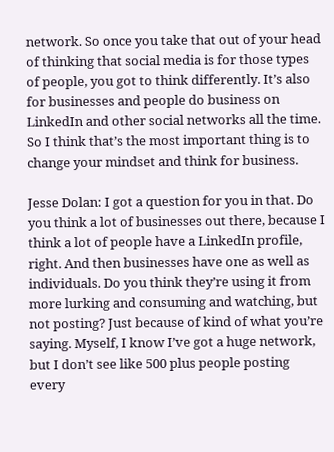network. So once you take that out of your head of thinking that social media is for those types of people, you got to think differently. It’s also for businesses and people do business on LinkedIn and other social networks all the time. So I think that’s the most important thing is to change your mindset and think for business.

Jesse Dolan: I got a question for you in that. Do you think a lot of businesses out there, because I think a lot of people have a LinkedIn profile, right. And then businesses have one as well as individuals. Do you think they’re using it from more lurking and consuming and watching, but not posting? Just because of kind of what you’re saying. Myself, I know I’ve got a huge network, but I don’t see like 500 plus people posting every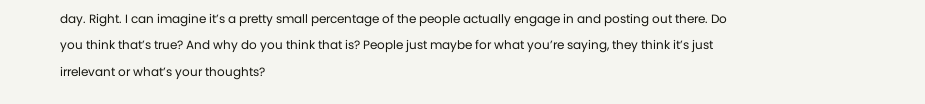day. Right. I can imagine it’s a pretty small percentage of the people actually engage in and posting out there. Do you think that’s true? And why do you think that is? People just maybe for what you’re saying, they think it’s just irrelevant or what’s your thoughts?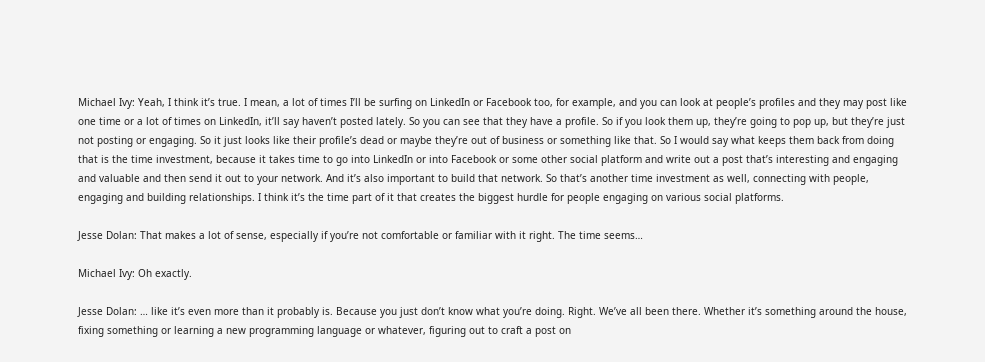Michael Ivy: Yeah, I think it’s true. I mean, a lot of times I’ll be surfing on LinkedIn or Facebook too, for example, and you can look at people’s profiles and they may post like one time or a lot of times on LinkedIn, it’ll say haven’t posted lately. So you can see that they have a profile. So if you look them up, they’re going to pop up, but they’re just not posting or engaging. So it just looks like their profile’s dead or maybe they’re out of business or something like that. So I would say what keeps them back from doing that is the time investment, because it takes time to go into LinkedIn or into Facebook or some other social platform and write out a post that’s interesting and engaging and valuable and then send it out to your network. And it’s also important to build that network. So that’s another time investment as well, connecting with people, engaging and building relationships. I think it’s the time part of it that creates the biggest hurdle for people engaging on various social platforms.

Jesse Dolan: That makes a lot of sense, especially if you’re not comfortable or familiar with it right. The time seems…

Michael Ivy: Oh exactly.

Jesse Dolan: … like it’s even more than it probably is. Because you just don’t know what you’re doing. Right. We’ve all been there. Whether it’s something around the house, fixing something or learning a new programming language or whatever, figuring out to craft a post on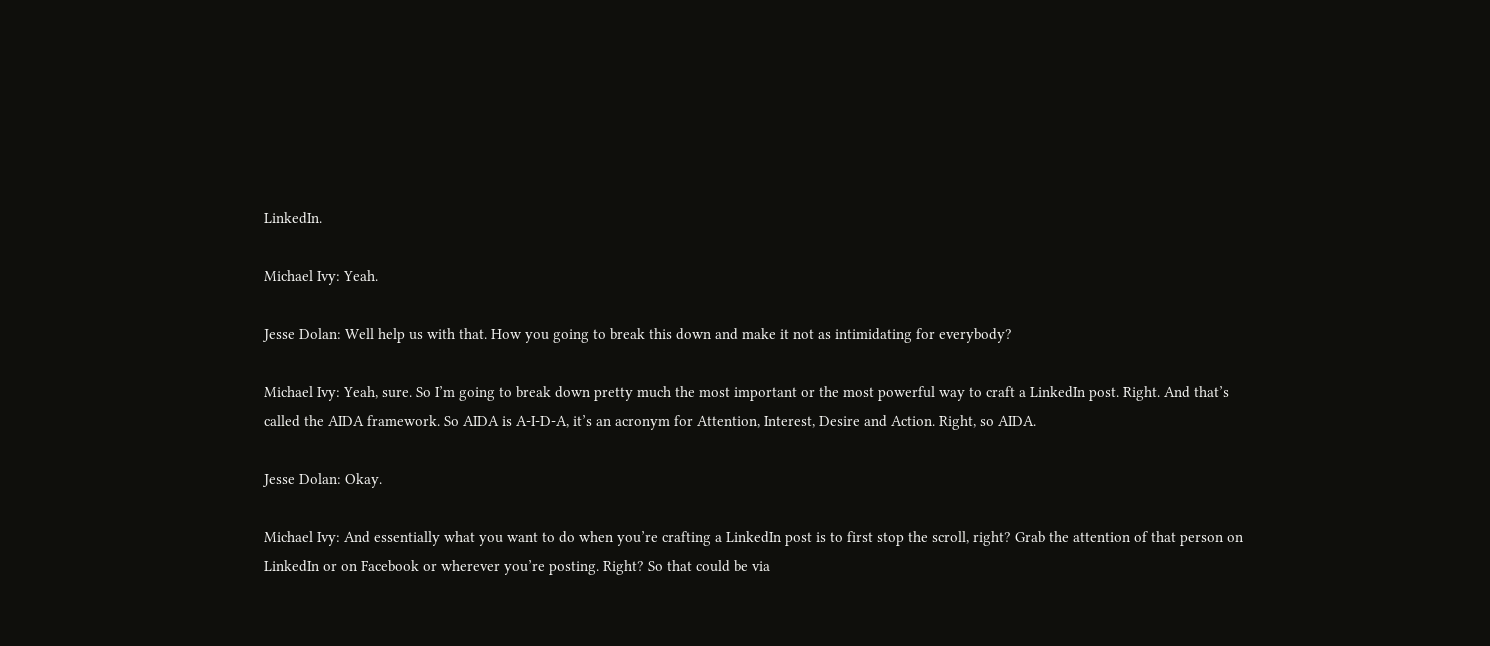LinkedIn.

Michael Ivy: Yeah.

Jesse Dolan: Well help us with that. How you going to break this down and make it not as intimidating for everybody?

Michael Ivy: Yeah, sure. So I’m going to break down pretty much the most important or the most powerful way to craft a LinkedIn post. Right. And that’s called the AIDA framework. So AIDA is A-I-D-A, it’s an acronym for Attention, Interest, Desire and Action. Right, so AIDA.

Jesse Dolan: Okay.

Michael Ivy: And essentially what you want to do when you’re crafting a LinkedIn post is to first stop the scroll, right? Grab the attention of that person on LinkedIn or on Facebook or wherever you’re posting. Right? So that could be via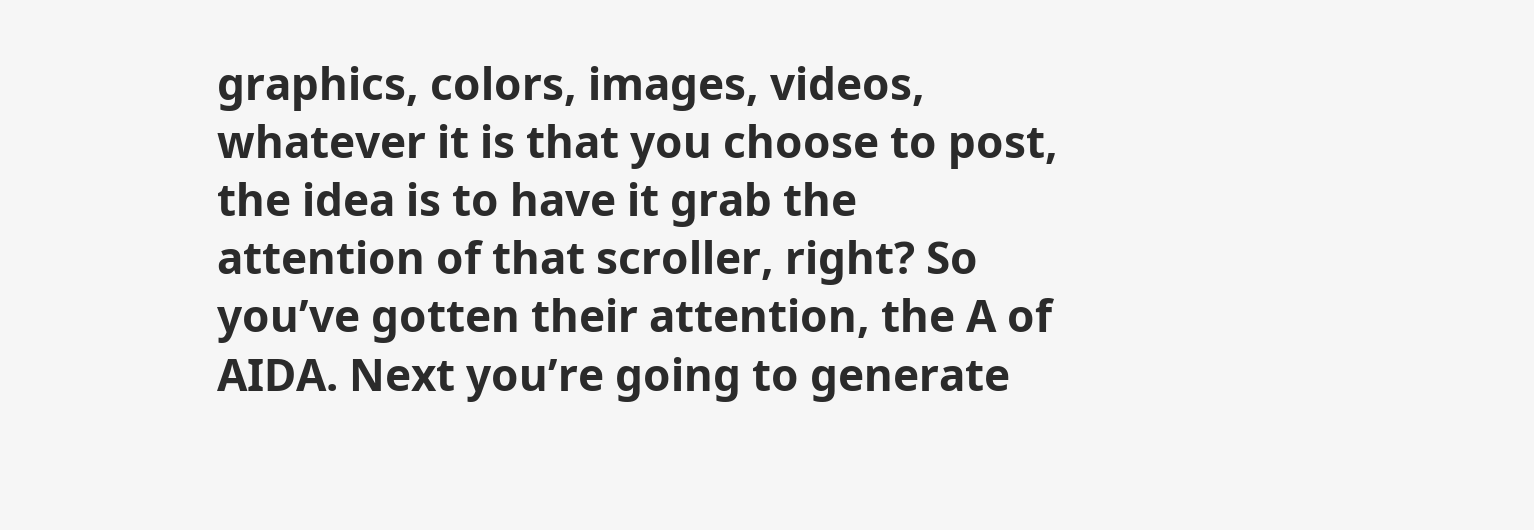graphics, colors, images, videos, whatever it is that you choose to post, the idea is to have it grab the attention of that scroller, right? So you’ve gotten their attention, the A of AIDA. Next you’re going to generate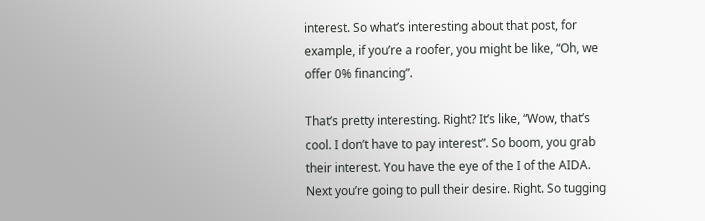interest. So what’s interesting about that post, for example, if you’re a roofer, you might be like, “Oh, we offer 0% financing”.

That’s pretty interesting. Right? It’s like, “Wow, that’s cool. I don’t have to pay interest”. So boom, you grab their interest. You have the eye of the I of the AIDA. Next you’re going to pull their desire. Right. So tugging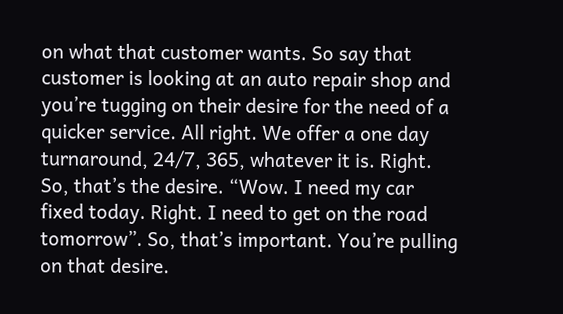on what that customer wants. So say that customer is looking at an auto repair shop and you’re tugging on their desire for the need of a quicker service. All right. We offer a one day turnaround, 24/7, 365, whatever it is. Right. So, that’s the desire. “Wow. I need my car fixed today. Right. I need to get on the road tomorrow”. So, that’s important. You’re pulling on that desire.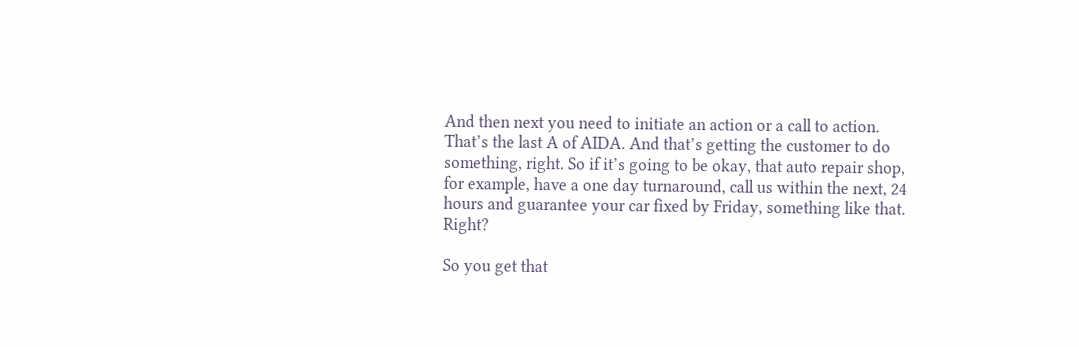And then next you need to initiate an action or a call to action. That’s the last A of AIDA. And that’s getting the customer to do something, right. So if it’s going to be okay, that auto repair shop, for example, have a one day turnaround, call us within the next, 24 hours and guarantee your car fixed by Friday, something like that. Right?

So you get that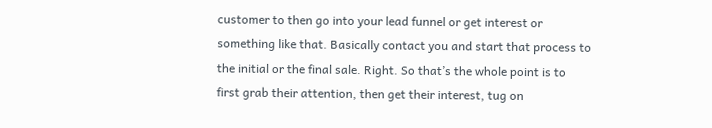customer to then go into your lead funnel or get interest or something like that. Basically contact you and start that process to the initial or the final sale. Right. So that’s the whole point is to first grab their attention, then get their interest, tug on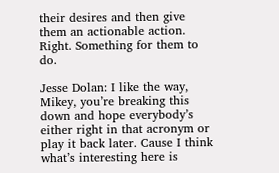their desires and then give them an actionable action. Right. Something for them to do.

Jesse Dolan: I like the way, Mikey, you’re breaking this down and hope everybody’s either right in that acronym or play it back later. Cause I think what’s interesting here is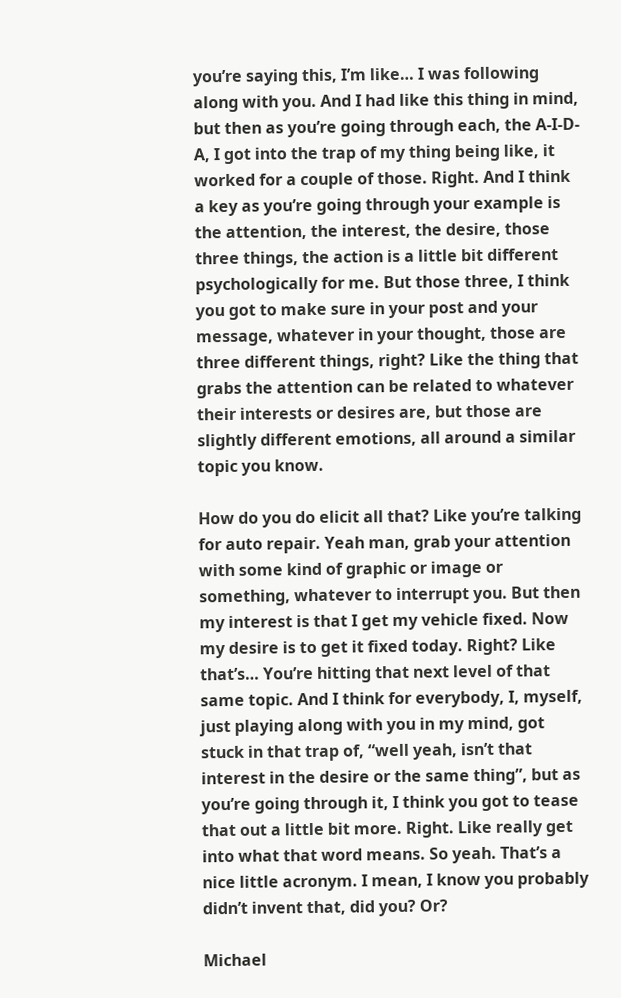you’re saying this, I’m like… I was following along with you. And I had like this thing in mind, but then as you’re going through each, the A-I-D-A, I got into the trap of my thing being like, it worked for a couple of those. Right. And I think a key as you’re going through your example is the attention, the interest, the desire, those three things, the action is a little bit different psychologically for me. But those three, I think you got to make sure in your post and your message, whatever in your thought, those are three different things, right? Like the thing that grabs the attention can be related to whatever their interests or desires are, but those are slightly different emotions, all around a similar topic you know.

How do you do elicit all that? Like you’re talking for auto repair. Yeah man, grab your attention with some kind of graphic or image or something, whatever to interrupt you. But then my interest is that I get my vehicle fixed. Now my desire is to get it fixed today. Right? Like that’s… You’re hitting that next level of that same topic. And I think for everybody, I, myself, just playing along with you in my mind, got stuck in that trap of, “well yeah, isn’t that interest in the desire or the same thing”, but as you’re going through it, I think you got to tease that out a little bit more. Right. Like really get into what that word means. So yeah. That’s a nice little acronym. I mean, I know you probably didn’t invent that, did you? Or?

Michael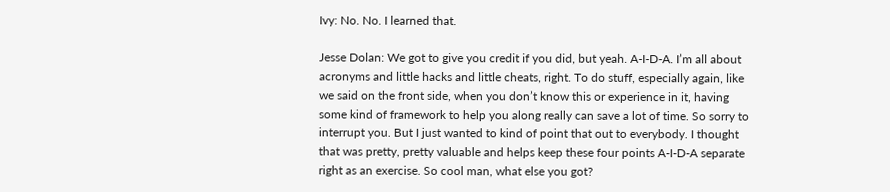Ivy: No. No. I learned that.

Jesse Dolan: We got to give you credit if you did, but yeah. A-I-D-A. I’m all about acronyms and little hacks and little cheats, right. To do stuff, especially again, like we said on the front side, when you don’t know this or experience in it, having some kind of framework to help you along really can save a lot of time. So sorry to interrupt you. But I just wanted to kind of point that out to everybody. I thought that was pretty, pretty valuable and helps keep these four points A-I-D-A separate right as an exercise. So cool man, what else you got?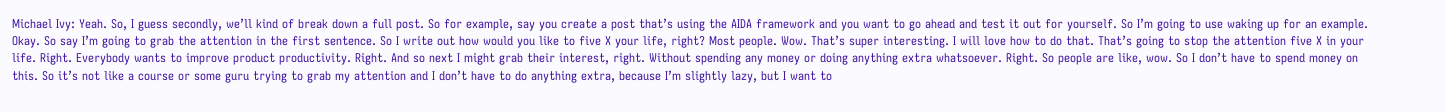Michael Ivy: Yeah. So, I guess secondly, we’ll kind of break down a full post. So for example, say you create a post that’s using the AIDA framework and you want to go ahead and test it out for yourself. So I’m going to use waking up for an example. Okay. So say I’m going to grab the attention in the first sentence. So I write out how would you like to five X your life, right? Most people. Wow. That’s super interesting. I will love how to do that. That’s going to stop the attention five X in your life. Right. Everybody wants to improve product productivity. Right. And so next I might grab their interest, right. Without spending any money or doing anything extra whatsoever. Right. So people are like, wow. So I don’t have to spend money on this. So it’s not like a course or some guru trying to grab my attention and I don’t have to do anything extra, because I’m slightly lazy, but I want to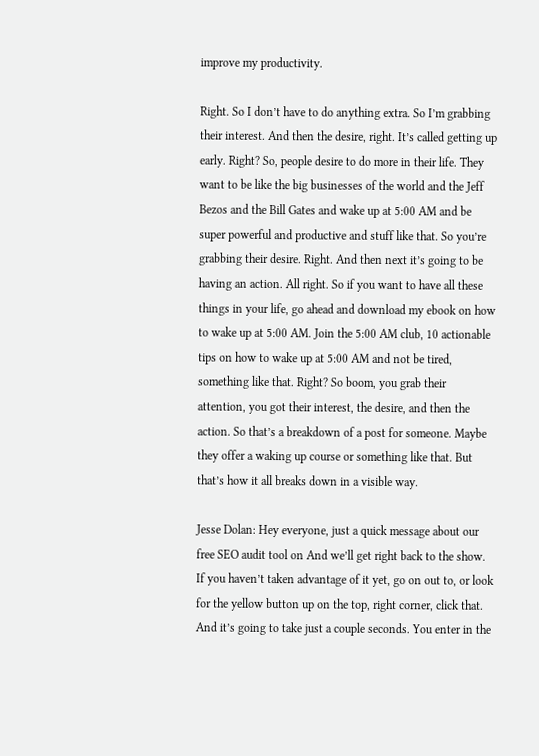improve my productivity.

Right. So I don’t have to do anything extra. So I’m grabbing their interest. And then the desire, right. It’s called getting up early. Right? So, people desire to do more in their life. They want to be like the big businesses of the world and the Jeff Bezos and the Bill Gates and wake up at 5:00 AM and be super powerful and productive and stuff like that. So you’re grabbing their desire. Right. And then next it’s going to be having an action. All right. So if you want to have all these things in your life, go ahead and download my ebook on how to wake up at 5:00 AM. Join the 5:00 AM club, 10 actionable tips on how to wake up at 5:00 AM and not be tired, something like that. Right? So boom, you grab their attention, you got their interest, the desire, and then the action. So that’s a breakdown of a post for someone. Maybe they offer a waking up course or something like that. But that’s how it all breaks down in a visible way.

Jesse Dolan: Hey everyone, just a quick message about our free SEO audit tool on And we’ll get right back to the show. If you haven’t taken advantage of it yet, go on out to, or look for the yellow button up on the top, right corner, click that. And it’s going to take just a couple seconds. You enter in the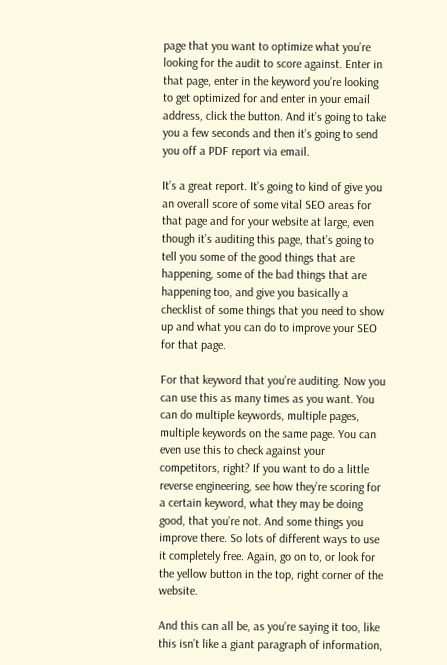page that you want to optimize what you’re looking for the audit to score against. Enter in that page, enter in the keyword you’re looking to get optimized for and enter in your email address, click the button. And it’s going to take you a few seconds and then it’s going to send you off a PDF report via email.

It’s a great report. It’s going to kind of give you an overall score of some vital SEO areas for that page and for your website at large, even though it’s auditing this page, that’s going to tell you some of the good things that are happening, some of the bad things that are happening too, and give you basically a checklist of some things that you need to show up and what you can do to improve your SEO for that page.

For that keyword that you’re auditing. Now you can use this as many times as you want. You can do multiple keywords, multiple pages, multiple keywords on the same page. You can even use this to check against your competitors, right? If you want to do a little reverse engineering, see how they’re scoring for a certain keyword, what they may be doing good, that you’re not. And some things you improve there. So lots of different ways to use it completely free. Again, go on to, or look for the yellow button in the top, right corner of the website.

And this can all be, as you’re saying it too, like this isn’t like a giant paragraph of information,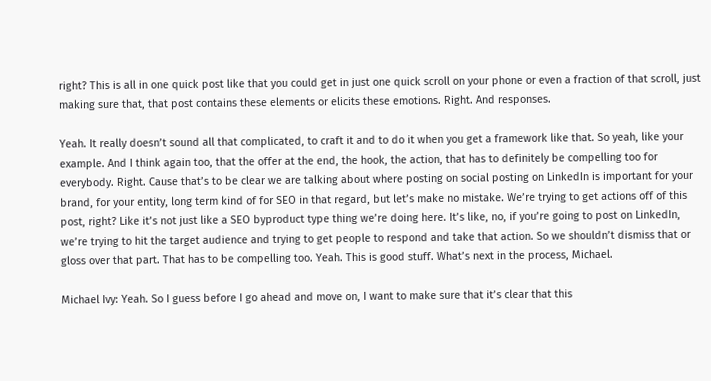right? This is all in one quick post like that you could get in just one quick scroll on your phone or even a fraction of that scroll, just making sure that, that post contains these elements or elicits these emotions. Right. And responses.

Yeah. It really doesn’t sound all that complicated, to craft it and to do it when you get a framework like that. So yeah, like your example. And I think again too, that the offer at the end, the hook, the action, that has to definitely be compelling too for everybody. Right. Cause that’s to be clear we are talking about where posting on social posting on LinkedIn is important for your brand, for your entity, long term kind of for SEO in that regard, but let’s make no mistake. We’re trying to get actions off of this post, right? Like it’s not just like a SEO byproduct type thing we’re doing here. It’s like, no, if you’re going to post on LinkedIn, we’re trying to hit the target audience and trying to get people to respond and take that action. So we shouldn’t dismiss that or gloss over that part. That has to be compelling too. Yeah. This is good stuff. What’s next in the process, Michael.

Michael Ivy: Yeah. So I guess before I go ahead and move on, I want to make sure that it’s clear that this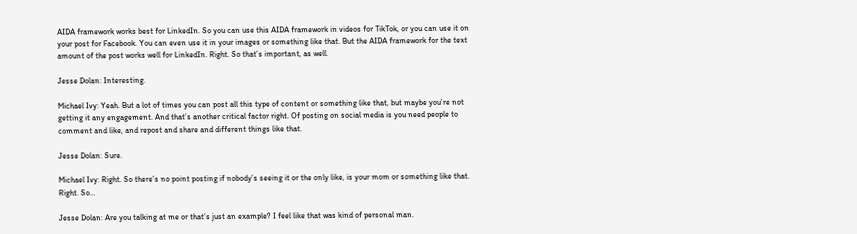AIDA framework works best for LinkedIn. So you can use this AIDA framework in videos for TikTok, or you can use it on your post for Facebook. You can even use it in your images or something like that. But the AIDA framework for the text amount of the post works well for LinkedIn. Right. So that’s important, as well.

Jesse Dolan: Interesting.

Michael Ivy: Yeah. But a lot of times you can post all this type of content or something like that, but maybe you’re not getting it any engagement. And that’s another critical factor right. Of posting on social media is you need people to comment and like, and repost and share and different things like that.

Jesse Dolan: Sure.

Michael Ivy: Right. So there’s no point posting if nobody’s seeing it or the only like, is your mom or something like that. Right. So…

Jesse Dolan: Are you talking at me or that’s just an example? I feel like that was kind of personal man.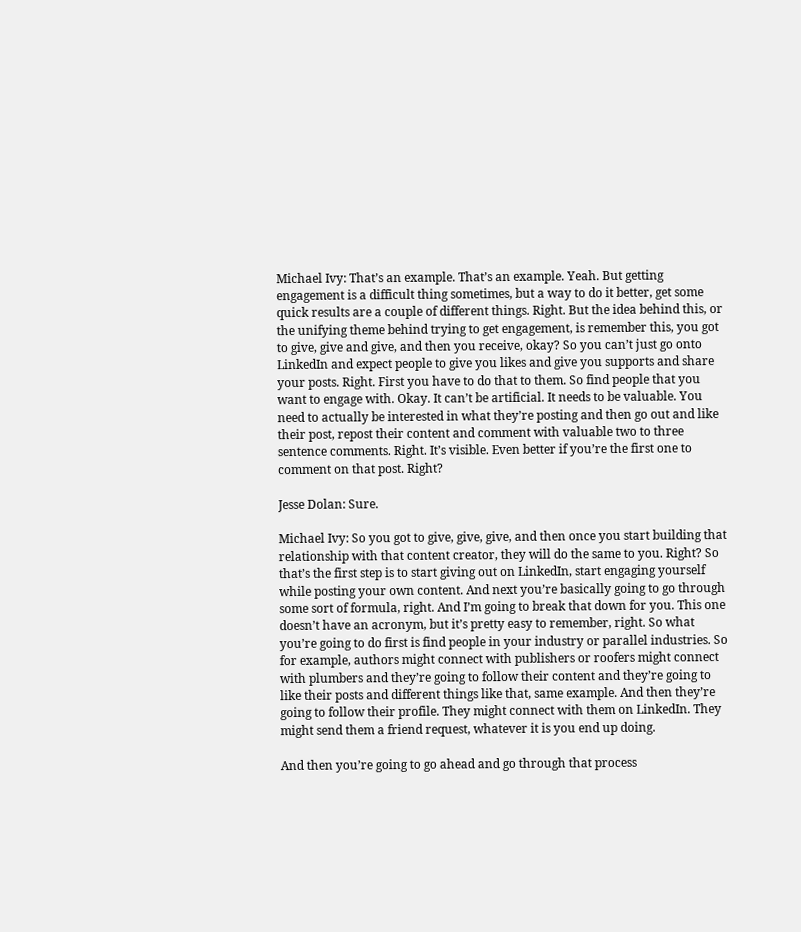Michael Ivy: That’s an example. That’s an example. Yeah. But getting engagement is a difficult thing sometimes, but a way to do it better, get some quick results are a couple of different things. Right. But the idea behind this, or the unifying theme behind trying to get engagement, is remember this, you got to give, give and give, and then you receive, okay? So you can’t just go onto LinkedIn and expect people to give you likes and give you supports and share your posts. Right. First you have to do that to them. So find people that you want to engage with. Okay. It can’t be artificial. It needs to be valuable. You need to actually be interested in what they’re posting and then go out and like their post, repost their content and comment with valuable two to three sentence comments. Right. It’s visible. Even better if you’re the first one to comment on that post. Right?

Jesse Dolan: Sure.

Michael Ivy: So you got to give, give, give, and then once you start building that relationship with that content creator, they will do the same to you. Right? So that’s the first step is to start giving out on LinkedIn, start engaging yourself while posting your own content. And next you’re basically going to go through some sort of formula, right. And I’m going to break that down for you. This one doesn’t have an acronym, but it’s pretty easy to remember, right. So what you’re going to do first is find people in your industry or parallel industries. So for example, authors might connect with publishers or roofers might connect with plumbers and they’re going to follow their content and they’re going to like their posts and different things like that, same example. And then they’re going to follow their profile. They might connect with them on LinkedIn. They might send them a friend request, whatever it is you end up doing.

And then you’re going to go ahead and go through that process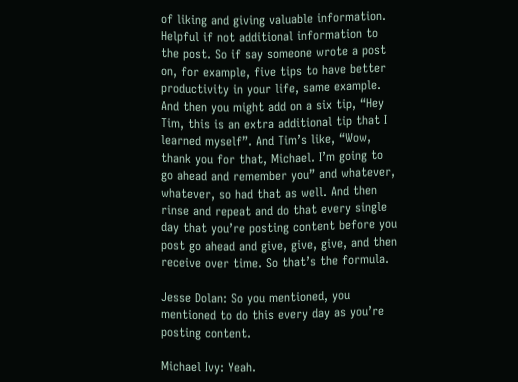of liking and giving valuable information. Helpful if not additional information to the post. So if say someone wrote a post on, for example, five tips to have better productivity in your life, same example. And then you might add on a six tip, “Hey Tim, this is an extra additional tip that I learned myself”. And Tim’s like, “Wow, thank you for that, Michael. I’m going to go ahead and remember you” and whatever, whatever, so had that as well. And then rinse and repeat and do that every single day that you’re posting content before you post go ahead and give, give, give, and then receive over time. So that’s the formula.

Jesse Dolan: So you mentioned, you mentioned to do this every day as you’re posting content.

Michael Ivy: Yeah.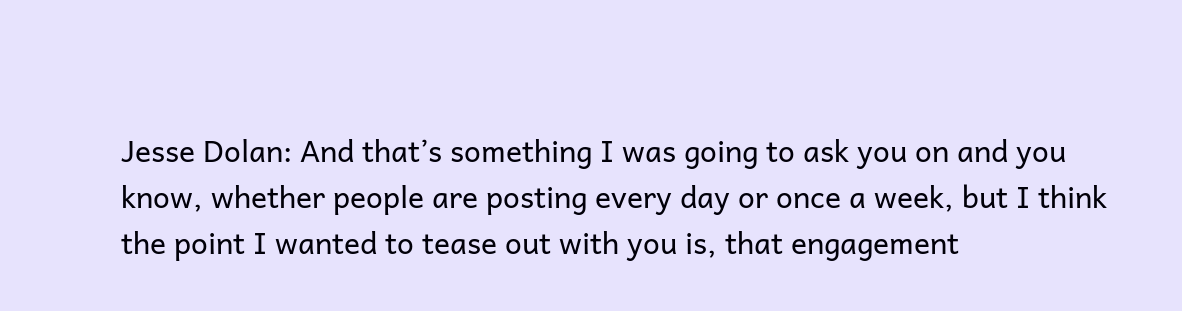Jesse Dolan: And that’s something I was going to ask you on and you know, whether people are posting every day or once a week, but I think the point I wanted to tease out with you is, that engagement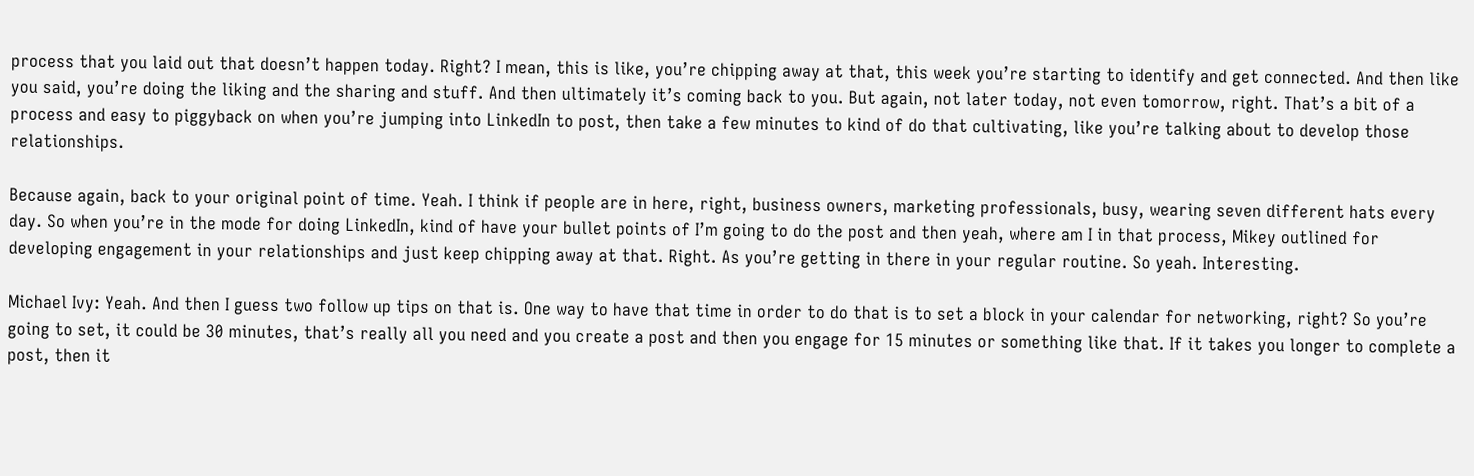process that you laid out that doesn’t happen today. Right? I mean, this is like, you’re chipping away at that, this week you’re starting to identify and get connected. And then like you said, you’re doing the liking and the sharing and stuff. And then ultimately it’s coming back to you. But again, not later today, not even tomorrow, right. That’s a bit of a process and easy to piggyback on when you’re jumping into LinkedIn to post, then take a few minutes to kind of do that cultivating, like you’re talking about to develop those relationships.

Because again, back to your original point of time. Yeah. I think if people are in here, right, business owners, marketing professionals, busy, wearing seven different hats every day. So when you’re in the mode for doing LinkedIn, kind of have your bullet points of I’m going to do the post and then yeah, where am I in that process, Mikey outlined for developing engagement in your relationships and just keep chipping away at that. Right. As you’re getting in there in your regular routine. So yeah. Interesting.

Michael Ivy: Yeah. And then I guess two follow up tips on that is. One way to have that time in order to do that is to set a block in your calendar for networking, right? So you’re going to set, it could be 30 minutes, that’s really all you need and you create a post and then you engage for 15 minutes or something like that. If it takes you longer to complete a post, then it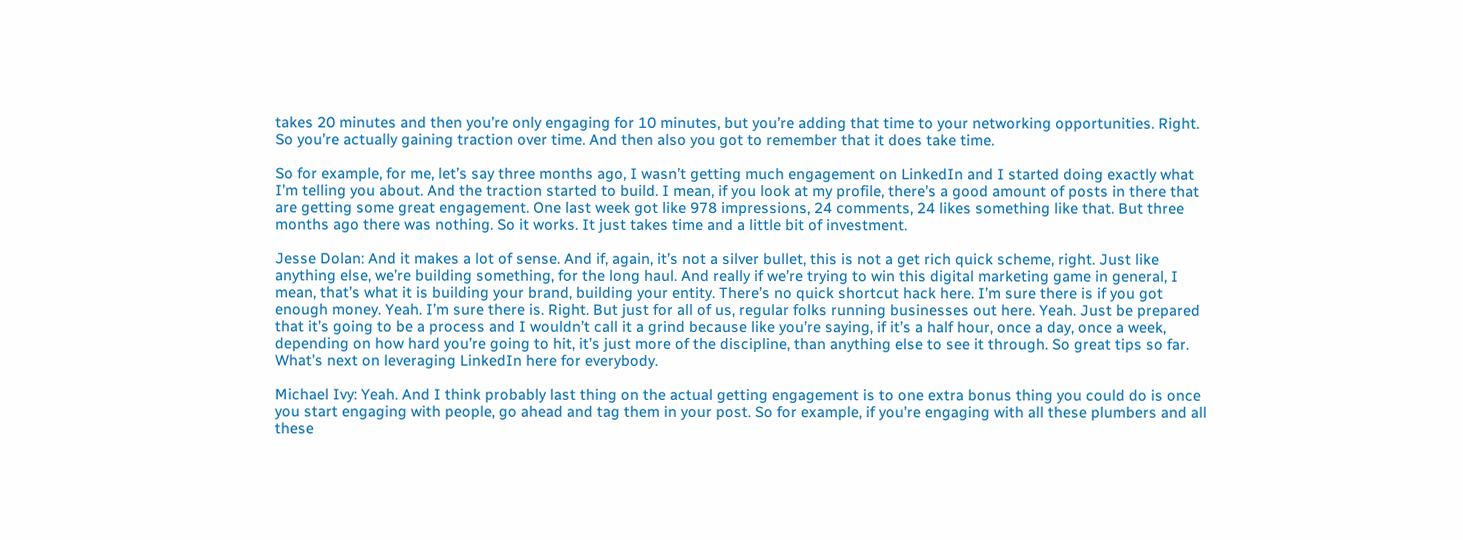takes 20 minutes and then you’re only engaging for 10 minutes, but you’re adding that time to your networking opportunities. Right. So you’re actually gaining traction over time. And then also you got to remember that it does take time.

So for example, for me, let’s say three months ago, I wasn’t getting much engagement on LinkedIn and I started doing exactly what I’m telling you about. And the traction started to build. I mean, if you look at my profile, there’s a good amount of posts in there that are getting some great engagement. One last week got like 978 impressions, 24 comments, 24 likes something like that. But three months ago there was nothing. So it works. It just takes time and a little bit of investment.

Jesse Dolan: And it makes a lot of sense. And if, again, it’s not a silver bullet, this is not a get rich quick scheme, right. Just like anything else, we’re building something, for the long haul. And really if we’re trying to win this digital marketing game in general, I mean, that’s what it is building your brand, building your entity. There’s no quick shortcut hack here. I’m sure there is if you got enough money. Yeah. I’m sure there is. Right. But just for all of us, regular folks running businesses out here. Yeah. Just be prepared that it’s going to be a process and I wouldn’t call it a grind because like you’re saying, if it’s a half hour, once a day, once a week, depending on how hard you’re going to hit, it’s just more of the discipline, than anything else to see it through. So great tips so far. What’s next on leveraging LinkedIn here for everybody.

Michael Ivy: Yeah. And I think probably last thing on the actual getting engagement is to one extra bonus thing you could do is once you start engaging with people, go ahead and tag them in your post. So for example, if you’re engaging with all these plumbers and all these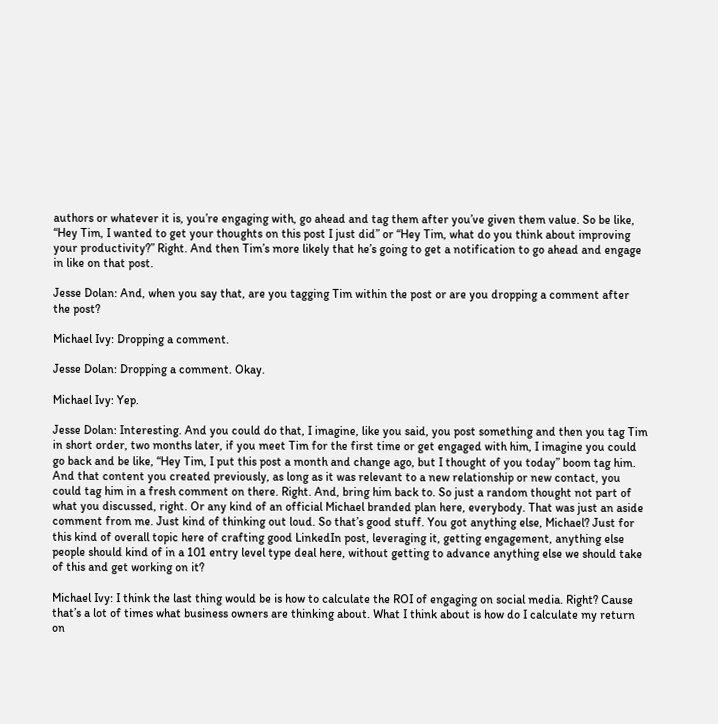authors or whatever it is, you’re engaging with, go ahead and tag them after you’ve given them value. So be like, “Hey Tim, I wanted to get your thoughts on this post I just did” or “Hey Tim, what do you think about improving your productivity?” Right. And then Tim’s more likely that he’s going to get a notification to go ahead and engage in like on that post.

Jesse Dolan: And, when you say that, are you tagging Tim within the post or are you dropping a comment after the post?

Michael Ivy: Dropping a comment.

Jesse Dolan: Dropping a comment. Okay.

Michael Ivy: Yep.

Jesse Dolan: Interesting. And you could do that, I imagine, like you said, you post something and then you tag Tim in short order, two months later, if you meet Tim for the first time or get engaged with him, I imagine you could go back and be like, “Hey Tim, I put this post a month and change ago, but I thought of you today” boom tag him. And that content you created previously, as long as it was relevant to a new relationship or new contact, you could tag him in a fresh comment on there. Right. And, bring him back to. So just a random thought not part of what you discussed, right. Or any kind of an official Michael branded plan here, everybody. That was just an aside comment from me. Just kind of thinking out loud. So that’s good stuff. You got anything else, Michael? Just for this kind of overall topic here of crafting good LinkedIn post, leveraging it, getting engagement, anything else people should kind of in a 101 entry level type deal here, without getting to advance anything else we should take of this and get working on it?

Michael Ivy: I think the last thing would be is how to calculate the ROI of engaging on social media. Right? Cause that’s a lot of times what business owners are thinking about. What I think about is how do I calculate my return on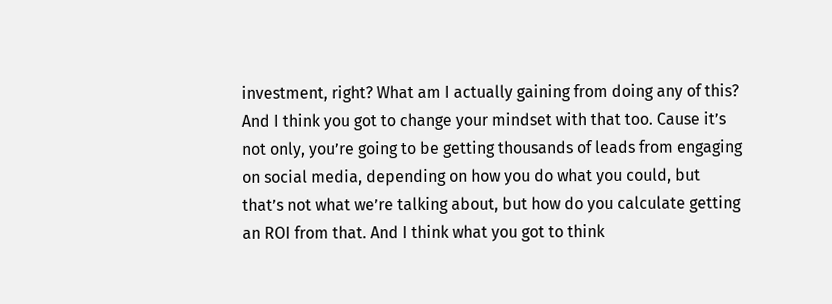investment, right? What am I actually gaining from doing any of this? And I think you got to change your mindset with that too. Cause it’s not only, you’re going to be getting thousands of leads from engaging on social media, depending on how you do what you could, but that’s not what we’re talking about, but how do you calculate getting an ROI from that. And I think what you got to think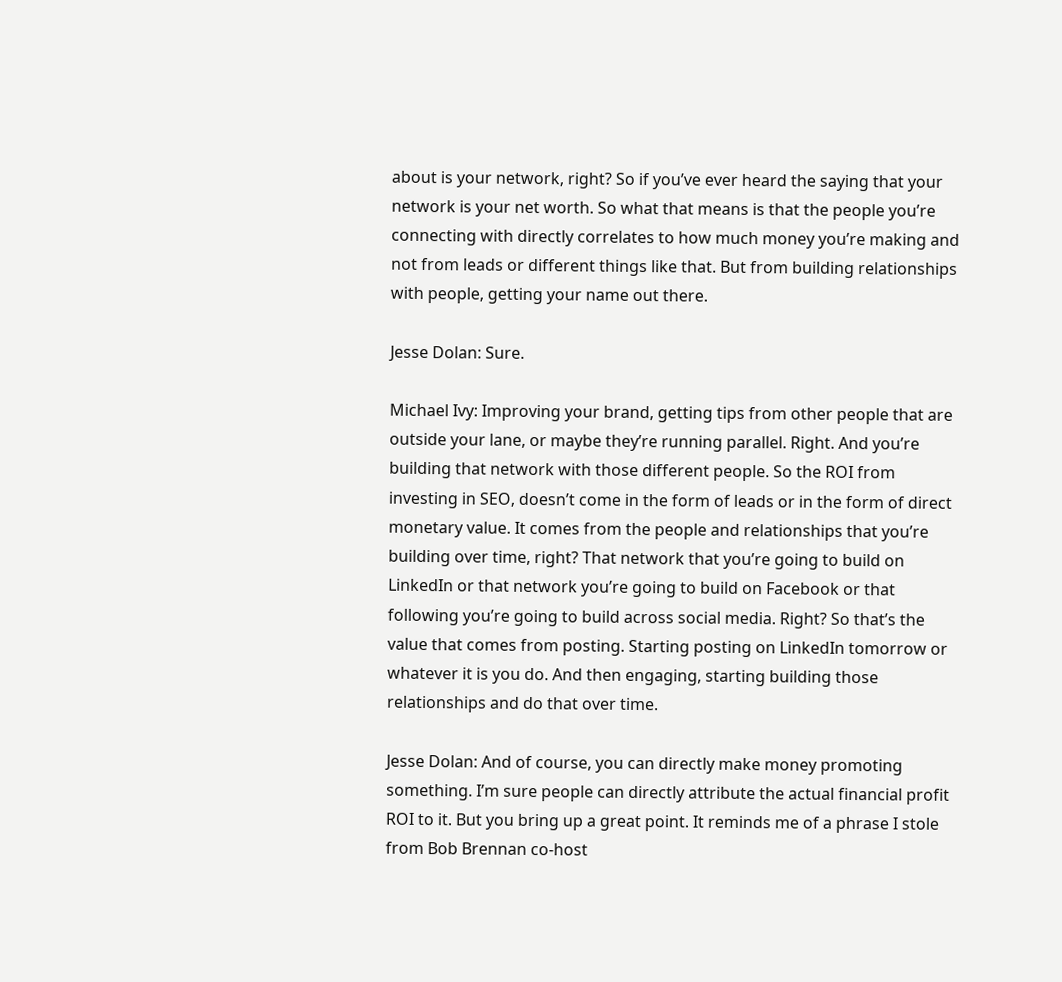about is your network, right? So if you’ve ever heard the saying that your network is your net worth. So what that means is that the people you’re connecting with directly correlates to how much money you’re making and not from leads or different things like that. But from building relationships with people, getting your name out there.

Jesse Dolan: Sure.

Michael Ivy: Improving your brand, getting tips from other people that are outside your lane, or maybe they’re running parallel. Right. And you’re building that network with those different people. So the ROI from investing in SEO, doesn’t come in the form of leads or in the form of direct monetary value. It comes from the people and relationships that you’re building over time, right? That network that you’re going to build on LinkedIn or that network you’re going to build on Facebook or that following you’re going to build across social media. Right? So that’s the value that comes from posting. Starting posting on LinkedIn tomorrow or whatever it is you do. And then engaging, starting building those relationships and do that over time.

Jesse Dolan: And of course, you can directly make money promoting something. I’m sure people can directly attribute the actual financial profit ROI to it. But you bring up a great point. It reminds me of a phrase I stole from Bob Brennan co-host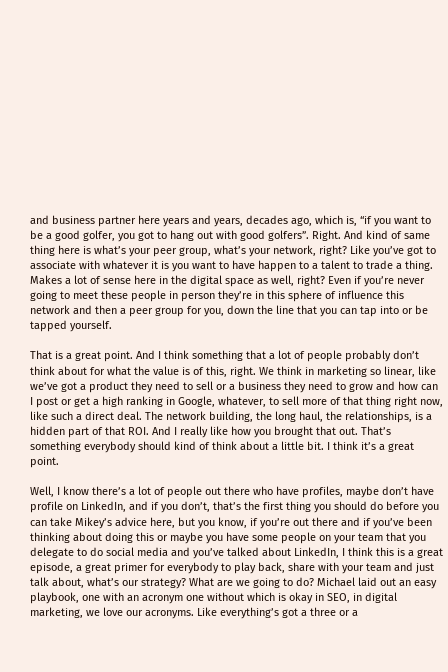and business partner here years and years, decades ago, which is, “if you want to be a good golfer, you got to hang out with good golfers”. Right. And kind of same thing here is what’s your peer group, what’s your network, right? Like you’ve got to associate with whatever it is you want to have happen to a talent to trade a thing. Makes a lot of sense here in the digital space as well, right? Even if you’re never going to meet these people in person they’re in this sphere of influence this network and then a peer group for you, down the line that you can tap into or be tapped yourself.

That is a great point. And I think something that a lot of people probably don’t think about for what the value is of this, right. We think in marketing so linear, like we’ve got a product they need to sell or a business they need to grow and how can I post or get a high ranking in Google, whatever, to sell more of that thing right now, like such a direct deal. The network building, the long haul, the relationships, is a hidden part of that ROI. And I really like how you brought that out. That’s something everybody should kind of think about a little bit. I think it’s a great point.

Well, I know there’s a lot of people out there who have profiles, maybe don’t have profile on LinkedIn, and if you don’t, that’s the first thing you should do before you can take Mikey’s advice here, but you know, if you’re out there and if you’ve been thinking about doing this or maybe you have some people on your team that you delegate to do social media and you’ve talked about LinkedIn, I think this is a great episode, a great primer for everybody to play back, share with your team and just talk about, what’s our strategy? What are we going to do? Michael laid out an easy playbook, one with an acronym one without which is okay in SEO, in digital marketing, we love our acronyms. Like everything’s got a three or a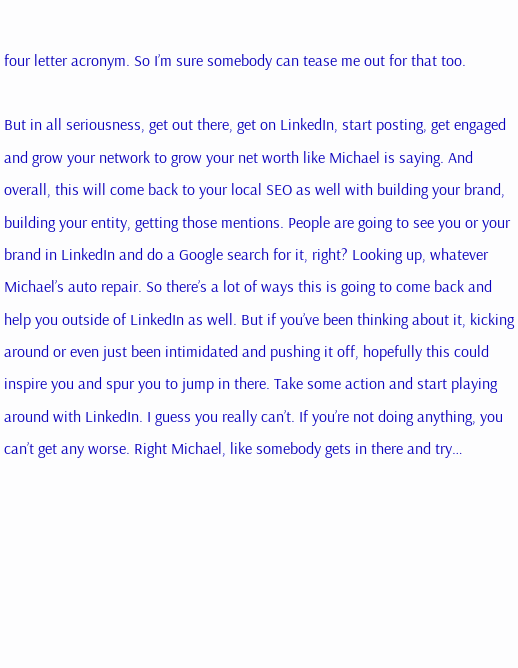four letter acronym. So I’m sure somebody can tease me out for that too.

But in all seriousness, get out there, get on LinkedIn, start posting, get engaged and grow your network to grow your net worth like Michael is saying. And overall, this will come back to your local SEO as well with building your brand, building your entity, getting those mentions. People are going to see you or your brand in LinkedIn and do a Google search for it, right? Looking up, whatever Michael’s auto repair. So there’s a lot of ways this is going to come back and help you outside of LinkedIn as well. But if you’ve been thinking about it, kicking around or even just been intimidated and pushing it off, hopefully this could inspire you and spur you to jump in there. Take some action and start playing around with LinkedIn. I guess you really can’t. If you’re not doing anything, you can’t get any worse. Right Michael, like somebody gets in there and try…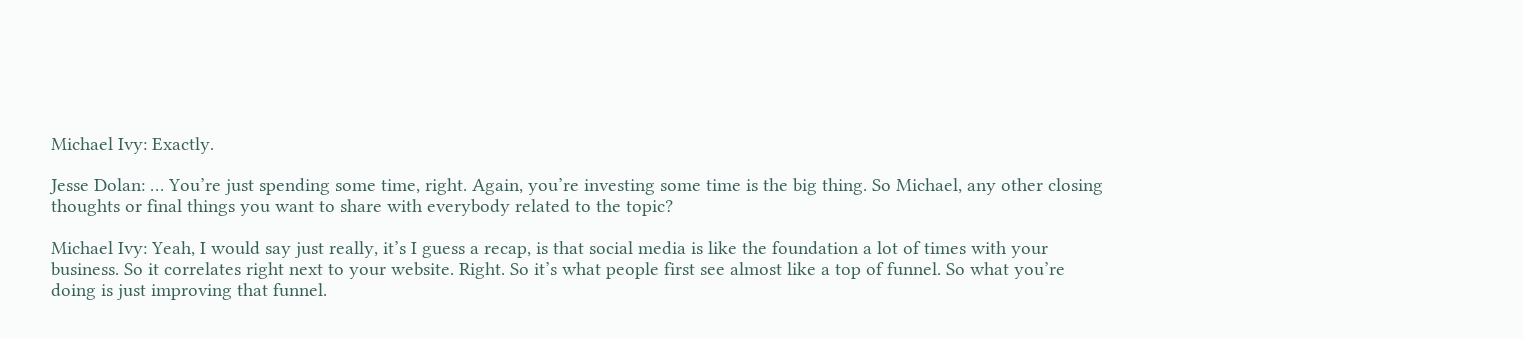Michael Ivy: Exactly.

Jesse Dolan: … You’re just spending some time, right. Again, you’re investing some time is the big thing. So Michael, any other closing thoughts or final things you want to share with everybody related to the topic?

Michael Ivy: Yeah, I would say just really, it’s I guess a recap, is that social media is like the foundation a lot of times with your business. So it correlates right next to your website. Right. So it’s what people first see almost like a top of funnel. So what you’re doing is just improving that funnel.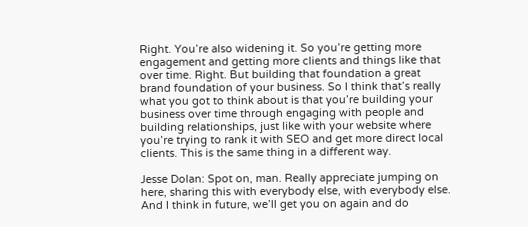Right. You’re also widening it. So you’re getting more engagement and getting more clients and things like that over time. Right. But building that foundation a great brand foundation of your business. So I think that’s really what you got to think about is that you’re building your business over time through engaging with people and building relationships, just like with your website where you’re trying to rank it with SEO and get more direct local clients. This is the same thing in a different way.

Jesse Dolan: Spot on, man. Really appreciate jumping on here, sharing this with everybody else, with everybody else. And I think in future, we’ll get you on again and do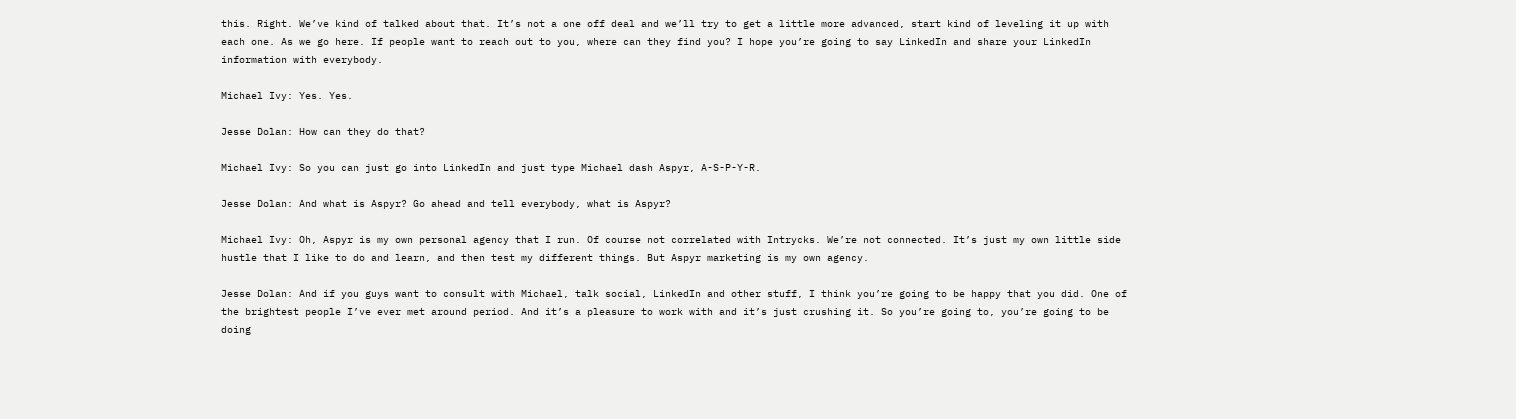this. Right. We’ve kind of talked about that. It’s not a one off deal and we’ll try to get a little more advanced, start kind of leveling it up with each one. As we go here. If people want to reach out to you, where can they find you? I hope you’re going to say LinkedIn and share your LinkedIn information with everybody.

Michael Ivy: Yes. Yes.

Jesse Dolan: How can they do that?

Michael Ivy: So you can just go into LinkedIn and just type Michael dash Aspyr, A-S-P-Y-R.

Jesse Dolan: And what is Aspyr? Go ahead and tell everybody, what is Aspyr?

Michael Ivy: Oh, Aspyr is my own personal agency that I run. Of course not correlated with Intrycks. We’re not connected. It’s just my own little side hustle that I like to do and learn, and then test my different things. But Aspyr marketing is my own agency.

Jesse Dolan: And if you guys want to consult with Michael, talk social, LinkedIn and other stuff, I think you’re going to be happy that you did. One of the brightest people I’ve ever met around period. And it’s a pleasure to work with and it’s just crushing it. So you’re going to, you’re going to be doing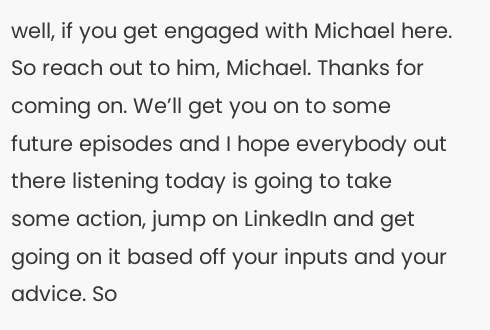well, if you get engaged with Michael here. So reach out to him, Michael. Thanks for coming on. We’ll get you on to some future episodes and I hope everybody out there listening today is going to take some action, jump on LinkedIn and get going on it based off your inputs and your advice. So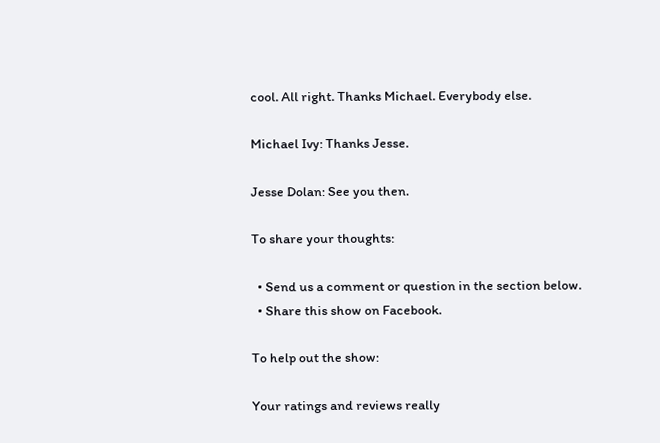cool. All right. Thanks Michael. Everybody else.

Michael Ivy: Thanks Jesse.

Jesse Dolan: See you then.

To share your thoughts:

  • Send us a comment or question in the section below.
  • Share this show on Facebook.

To help out the show:

Your ratings and reviews really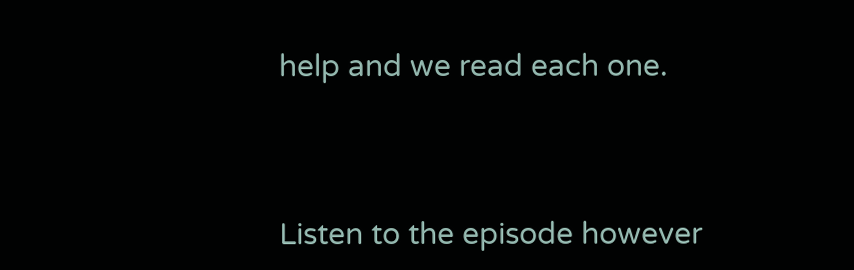help and we read each one.



Listen to the episode however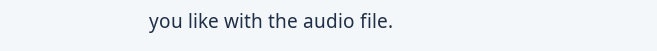you like with the audio file.